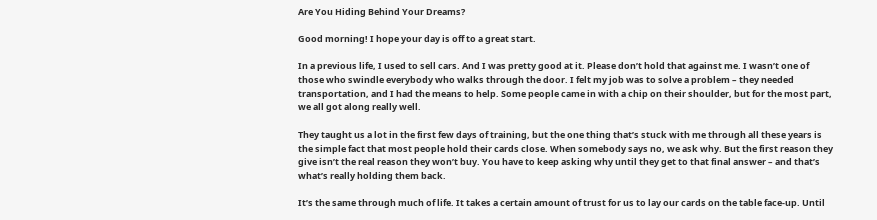Are You Hiding Behind Your Dreams?

Good morning! I hope your day is off to a great start.

In a previous life, I used to sell cars. And I was pretty good at it. Please don’t hold that against me. I wasn’t one of those who swindle everybody who walks through the door. I felt my job was to solve a problem – they needed transportation, and I had the means to help. Some people came in with a chip on their shoulder, but for the most part, we all got along really well.

They taught us a lot in the first few days of training, but the one thing that’s stuck with me through all these years is the simple fact that most people hold their cards close. When somebody says no, we ask why. But the first reason they give isn’t the real reason they won’t buy. You have to keep asking why until they get to that final answer – and that’s what’s really holding them back.

It’s the same through much of life. It takes a certain amount of trust for us to lay our cards on the table face-up. Until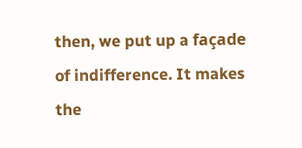then, we put up a façade of indifference. It makes the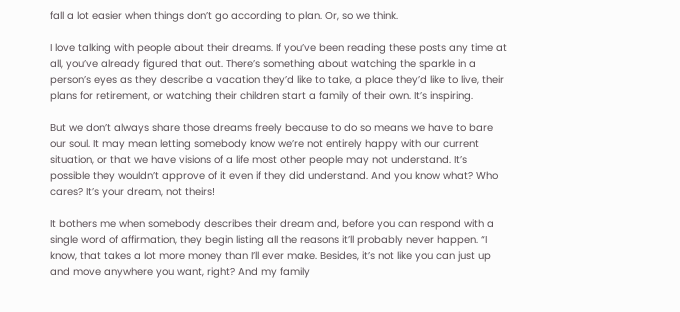fall a lot easier when things don’t go according to plan. Or, so we think.

I love talking with people about their dreams. If you’ve been reading these posts any time at all, you’ve already figured that out. There’s something about watching the sparkle in a person’s eyes as they describe a vacation they’d like to take, a place they’d like to live, their plans for retirement, or watching their children start a family of their own. It’s inspiring.

But we don’t always share those dreams freely because to do so means we have to bare our soul. It may mean letting somebody know we’re not entirely happy with our current situation, or that we have visions of a life most other people may not understand. It’s possible they wouldn’t approve of it even if they did understand. And you know what? Who cares? It’s your dream, not theirs!

It bothers me when somebody describes their dream and, before you can respond with a single word of affirmation, they begin listing all the reasons it’ll probably never happen. “I know, that takes a lot more money than I’ll ever make. Besides, it’s not like you can just up and move anywhere you want, right? And my family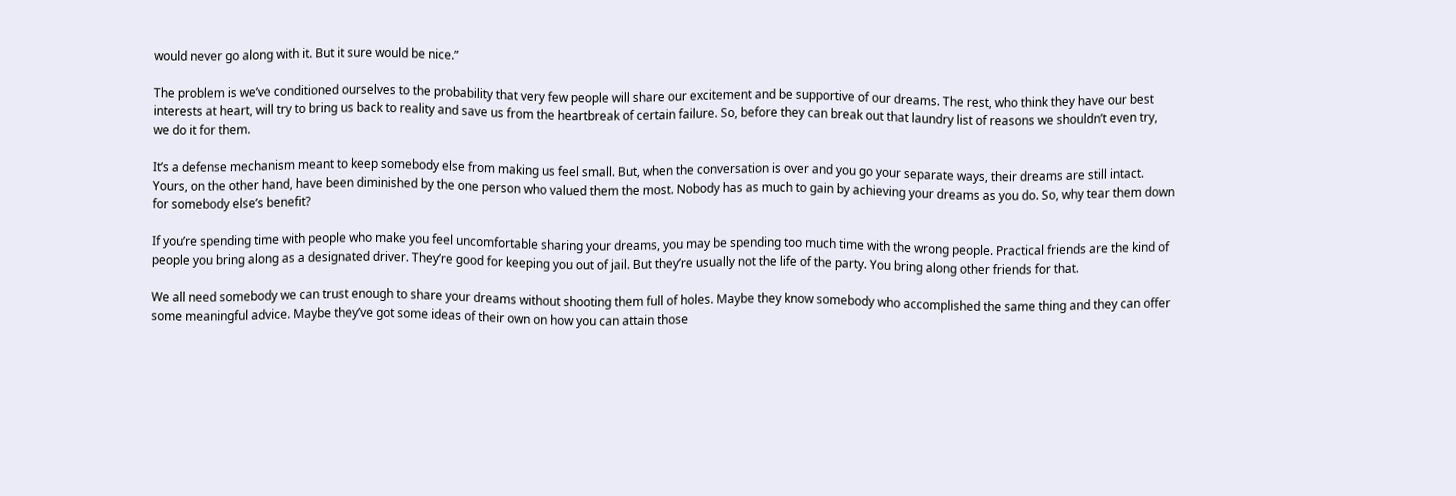would never go along with it. But it sure would be nice.”

The problem is we’ve conditioned ourselves to the probability that very few people will share our excitement and be supportive of our dreams. The rest, who think they have our best interests at heart, will try to bring us back to reality and save us from the heartbreak of certain failure. So, before they can break out that laundry list of reasons we shouldn’t even try, we do it for them.

It’s a defense mechanism meant to keep somebody else from making us feel small. But, when the conversation is over and you go your separate ways, their dreams are still intact. Yours, on the other hand, have been diminished by the one person who valued them the most. Nobody has as much to gain by achieving your dreams as you do. So, why tear them down for somebody else’s benefit?

If you’re spending time with people who make you feel uncomfortable sharing your dreams, you may be spending too much time with the wrong people. Practical friends are the kind of people you bring along as a designated driver. They’re good for keeping you out of jail. But they’re usually not the life of the party. You bring along other friends for that.

We all need somebody we can trust enough to share your dreams without shooting them full of holes. Maybe they know somebody who accomplished the same thing and they can offer some meaningful advice. Maybe they’ve got some ideas of their own on how you can attain those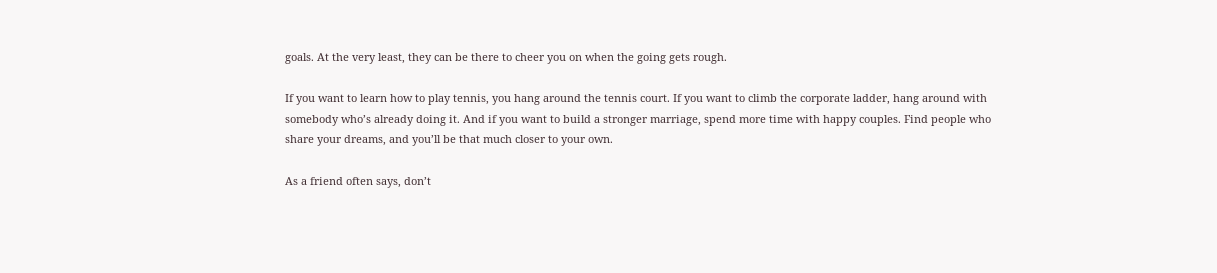goals. At the very least, they can be there to cheer you on when the going gets rough.

If you want to learn how to play tennis, you hang around the tennis court. If you want to climb the corporate ladder, hang around with somebody who’s already doing it. And if you want to build a stronger marriage, spend more time with happy couples. Find people who share your dreams, and you’ll be that much closer to your own.

As a friend often says, don’t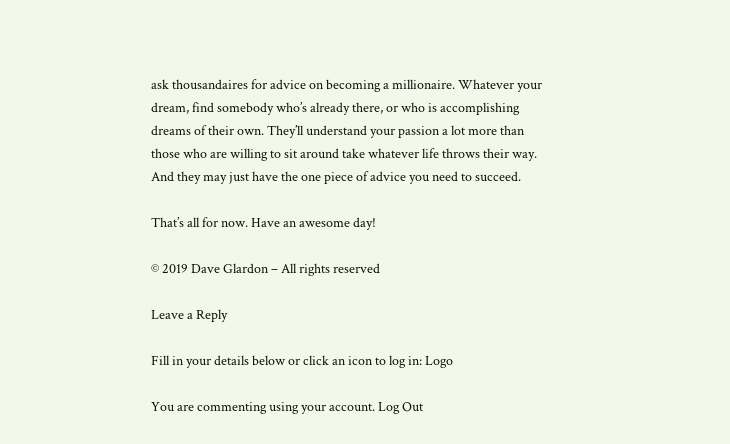ask thousandaires for advice on becoming a millionaire. Whatever your dream, find somebody who’s already there, or who is accomplishing dreams of their own. They’ll understand your passion a lot more than those who are willing to sit around take whatever life throws their way. And they may just have the one piece of advice you need to succeed.

That’s all for now. Have an awesome day!

© 2019 Dave Glardon – All rights reserved

Leave a Reply

Fill in your details below or click an icon to log in: Logo

You are commenting using your account. Log Out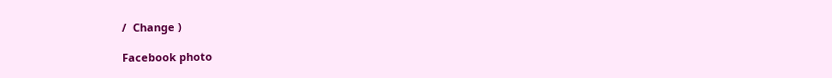/  Change )

Facebook photo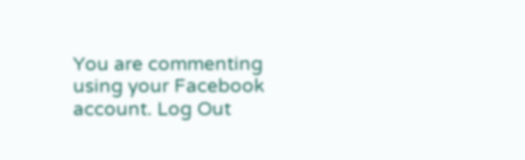You are commenting using your Facebook account. Log Out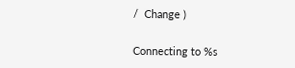/  Change )

Connecting to %s